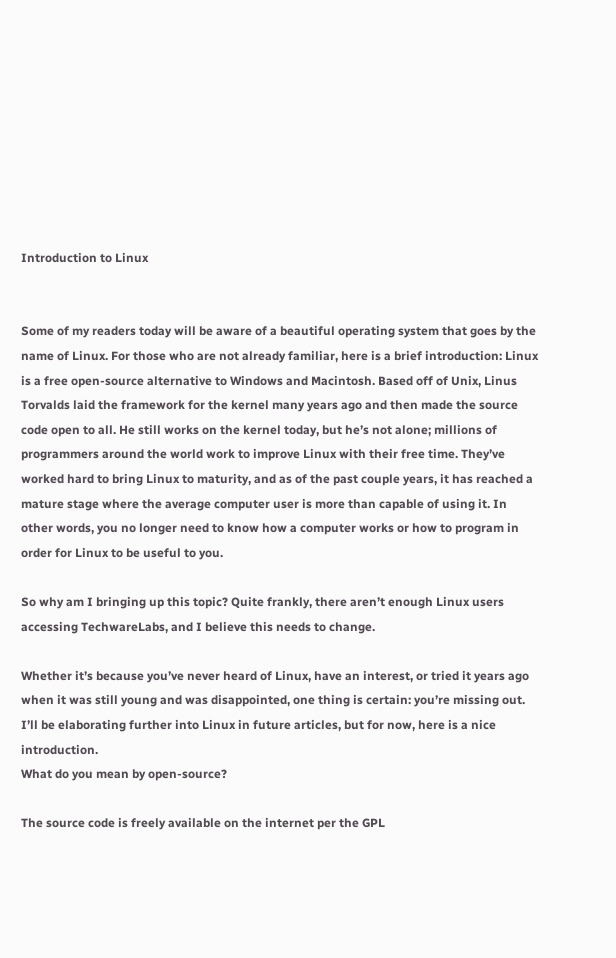Introduction to Linux


Some of my readers today will be aware of a beautiful operating system that goes by the name of Linux. For those who are not already familiar, here is a brief introduction: Linux is a free open-source alternative to Windows and Macintosh. Based off of Unix, Linus Torvalds laid the framework for the kernel many years ago and then made the source code open to all. He still works on the kernel today, but he’s not alone; millions of programmers around the world work to improve Linux with their free time. They’ve worked hard to bring Linux to maturity, and as of the past couple years, it has reached a mature stage where the average computer user is more than capable of using it. In other words, you no longer need to know how a computer works or how to program in order for Linux to be useful to you.

So why am I bringing up this topic? Quite frankly, there aren’t enough Linux users accessing TechwareLabs, and I believe this needs to change.

Whether it’s because you’ve never heard of Linux, have an interest, or tried it years ago when it was still young and was disappointed, one thing is certain: you’re missing out. I’ll be elaborating further into Linux in future articles, but for now, here is a nice introduction.
What do you mean by open-source?

The source code is freely available on the internet per the GPL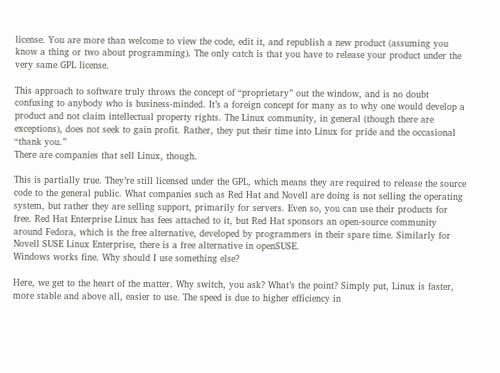license. You are more than welcome to view the code, edit it, and republish a new product (assuming you know a thing or two about programming). The only catch is that you have to release your product under the very same GPL license.

This approach to software truly throws the concept of “proprietary” out the window, and is no doubt confusing to anybody who is business-minded. It’s a foreign concept for many as to why one would develop a product and not claim intellectual property rights. The Linux community, in general (though there are exceptions), does not seek to gain profit. Rather, they put their time into Linux for pride and the occasional “thank you.”
There are companies that sell Linux, though.

This is partially true. They’re still licensed under the GPL, which means they are required to release the source code to the general public. What companies such as Red Hat and Novell are doing is not selling the operating system, but rather they are selling support, primarily for servers. Even so, you can use their products for free. Red Hat Enterprise Linux has fees attached to it, but Red Hat sponsors an open-source community around Fedora, which is the free alternative, developed by programmers in their spare time. Similarly for Novell SUSE Linux Enterprise, there is a free alternative in openSUSE.
Windows works fine. Why should I use something else?

Here, we get to the heart of the matter. Why switch, you ask? What’s the point? Simply put, Linux is faster, more stable and above all, easier to use. The speed is due to higher efficiency in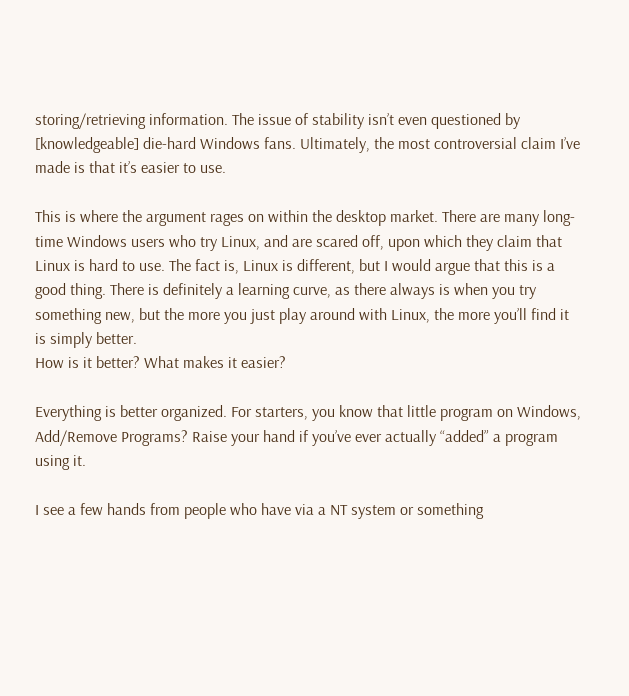storing/retrieving information. The issue of stability isn’t even questioned by [knowledgeable] die-hard Windows fans. Ultimately, the most controversial claim I’ve made is that it’s easier to use.

This is where the argument rages on within the desktop market. There are many long-time Windows users who try Linux, and are scared off, upon which they claim that Linux is hard to use. The fact is, Linux is different, but I would argue that this is a good thing. There is definitely a learning curve, as there always is when you try something new, but the more you just play around with Linux, the more you’ll find it is simply better.
How is it better? What makes it easier?

Everything is better organized. For starters, you know that little program on Windows, Add/Remove Programs? Raise your hand if you’ve ever actually “added” a program using it.

I see a few hands from people who have via a NT system or something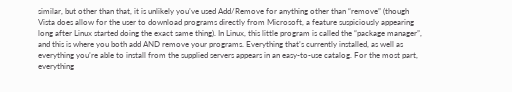similar, but other than that, it is unlikely you’ve used Add/Remove for anything other than “remove” (though Vista does allow for the user to download programs directly from Microsoft, a feature suspiciously appearing long after Linux started doing the exact same thing). In Linux, this little program is called the “package manager”, and this is where you both add AND remove your programs. Everything that’s currently installed, as well as everything you’re able to install from the supplied servers appears in an easy-to-use catalog. For the most part, everything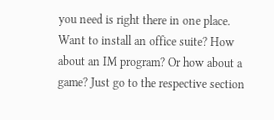you need is right there in one place. Want to install an office suite? How about an IM program? Or how about a game? Just go to the respective section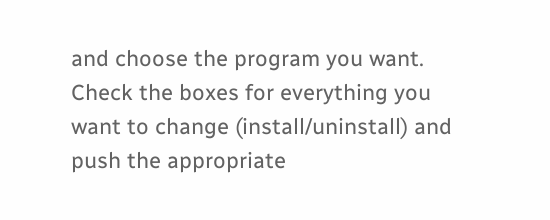and choose the program you want. Check the boxes for everything you want to change (install/uninstall) and push the appropriate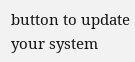button to update your system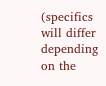(specifics will differ depending on the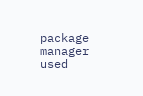package manager used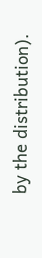by the distribution).